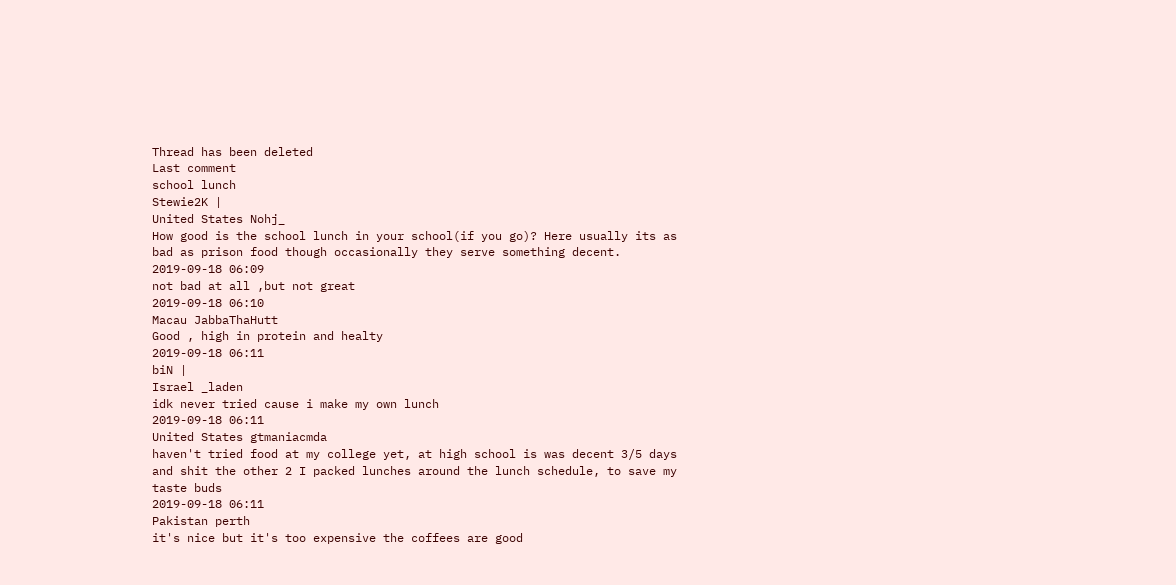Thread has been deleted
Last comment
school lunch
Stewie2K |
United States Nohj_
How good is the school lunch in your school(if you go)? Here usually its as bad as prison food though occasionally they serve something decent.
2019-09-18 06:09
not bad at all ,but not great
2019-09-18 06:10
Macau JabbaThaHutt
Good , high in protein and healty
2019-09-18 06:11
biN |
Israel _laden
idk never tried cause i make my own lunch
2019-09-18 06:11
United States gtmaniacmda
haven't tried food at my college yet, at high school is was decent 3/5 days and shit the other 2 I packed lunches around the lunch schedule, to save my taste buds
2019-09-18 06:11
Pakistan perth
it's nice but it's too expensive the coffees are good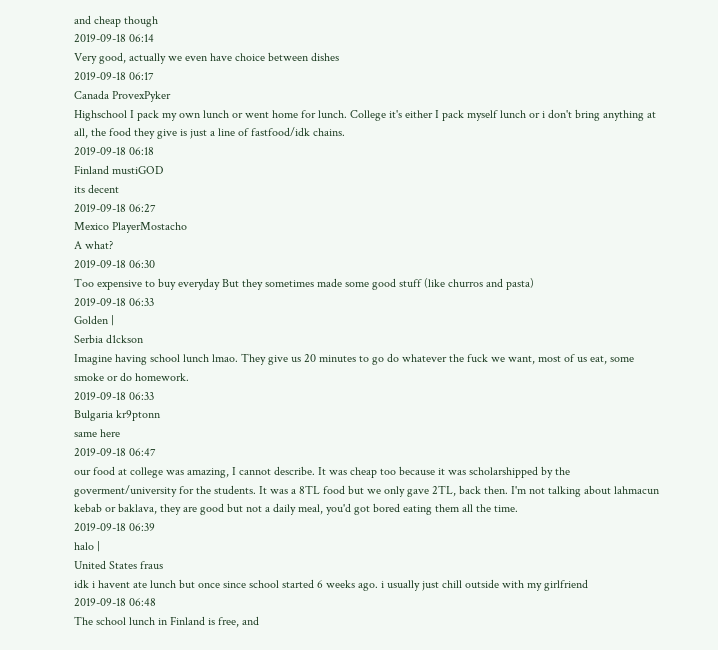and cheap though
2019-09-18 06:14
Very good, actually we even have choice between dishes
2019-09-18 06:17
Canada ProvexPyker
Highschool I pack my own lunch or went home for lunch. College it's either I pack myself lunch or i don't bring anything at all, the food they give is just a line of fastfood/idk chains.
2019-09-18 06:18
Finland mustiGOD
its decent
2019-09-18 06:27
Mexico PlayerMostacho
A what?
2019-09-18 06:30
Too expensive to buy everyday But they sometimes made some good stuff (like churros and pasta)
2019-09-18 06:33
Golden |
Serbia d1ckson
Imagine having school lunch lmao. They give us 20 minutes to go do whatever the fuck we want, most of us eat, some smoke or do homework.
2019-09-18 06:33
Bulgaria kr9ptonn
same here
2019-09-18 06:47
our food at college was amazing, I cannot describe. It was cheap too because it was scholarshipped by the goverment/university for the students. It was a 8TL food but we only gave 2TL, back then. I'm not talking about lahmacun kebab or baklava, they are good but not a daily meal, you'd got bored eating them all the time.
2019-09-18 06:39
halo |
United States fraus
idk i havent ate lunch but once since school started 6 weeks ago. i usually just chill outside with my girlfriend
2019-09-18 06:48
The school lunch in Finland is free, and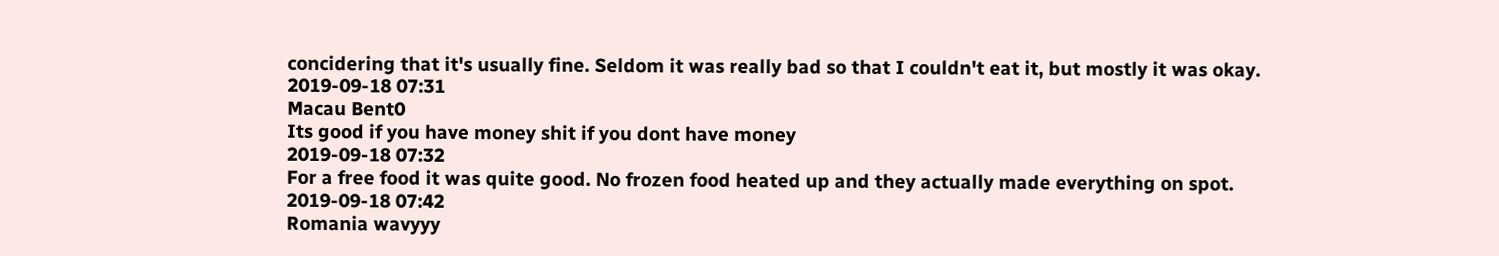concidering that it's usually fine. Seldom it was really bad so that I couldn't eat it, but mostly it was okay.
2019-09-18 07:31
Macau Bent0
Its good if you have money shit if you dont have money
2019-09-18 07:32
For a free food it was quite good. No frozen food heated up and they actually made everything on spot.
2019-09-18 07:42
Romania wavyyy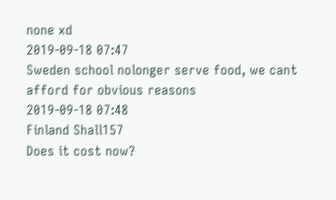none xd
2019-09-18 07:47
Sweden school nolonger serve food, we cant afford for obvious reasons
2019-09-18 07:48
Finland Shall157
Does it cost now?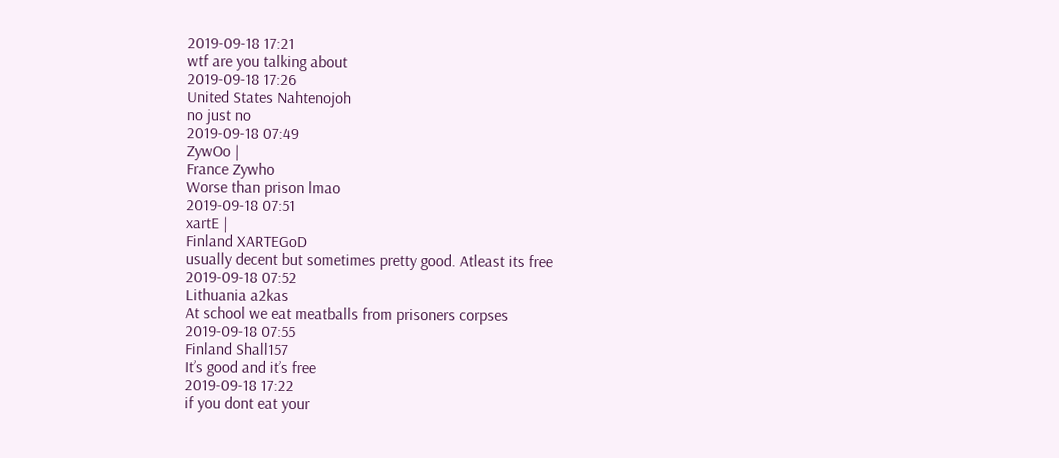2019-09-18 17:21
wtf are you talking about
2019-09-18 17:26
United States Nahtenojoh
no just no
2019-09-18 07:49
ZywOo |
France Zywho
Worse than prison lmao
2019-09-18 07:51
xartE |
Finland XARTEGoD
usually decent but sometimes pretty good. Atleast its free
2019-09-18 07:52
Lithuania a2kas
At school we eat meatballs from prisoners corpses
2019-09-18 07:55
Finland Shall157
It’s good and it’s free
2019-09-18 17:22
if you dont eat your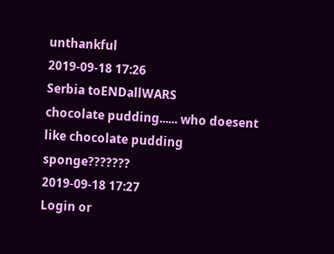unthankful
2019-09-18 17:26
Serbia toENDallWARS
chocolate pudding...... who doesent like chocolate pudding sponge???????
2019-09-18 17:27
Login or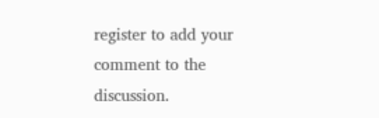register to add your comment to the discussion.